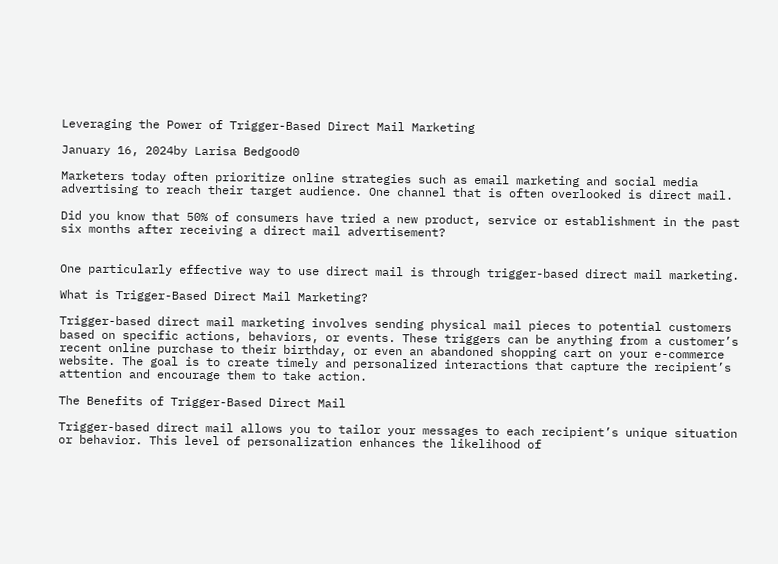Leveraging the Power of Trigger-Based Direct Mail Marketing

January 16, 2024by Larisa Bedgood0

Marketers today often prioritize online strategies such as email marketing and social media advertising to reach their target audience. One channel that is often overlooked is direct mail.

Did you know that 50% of consumers have tried a new product, service or establishment in the past six months after receiving a direct mail advertisement?


One particularly effective way to use direct mail is through trigger-based direct mail marketing.

What is Trigger-Based Direct Mail Marketing?

Trigger-based direct mail marketing involves sending physical mail pieces to potential customers based on specific actions, behaviors, or events. These triggers can be anything from a customer’s recent online purchase to their birthday, or even an abandoned shopping cart on your e-commerce website. The goal is to create timely and personalized interactions that capture the recipient’s attention and encourage them to take action.

The Benefits of Trigger-Based Direct Mail

Trigger-based direct mail allows you to tailor your messages to each recipient’s unique situation or behavior. This level of personalization enhances the likelihood of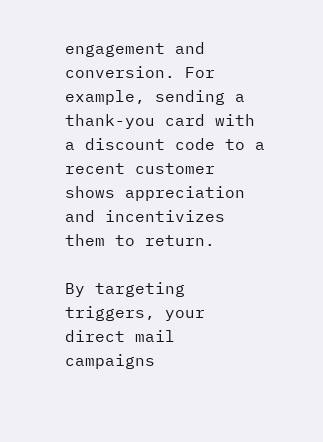engagement and conversion. For example, sending a thank-you card with a discount code to a recent customer shows appreciation and incentivizes them to return.

By targeting triggers, your direct mail campaigns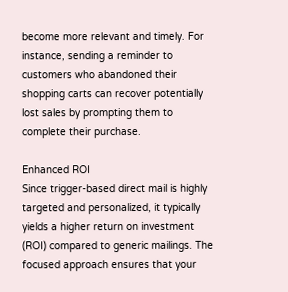become more relevant and timely. For instance, sending a reminder to customers who abandoned their shopping carts can recover potentially lost sales by prompting them to complete their purchase.

Enhanced ROI
Since trigger-based direct mail is highly targeted and personalized, it typically yields a higher return on investment (ROI) compared to generic mailings. The focused approach ensures that your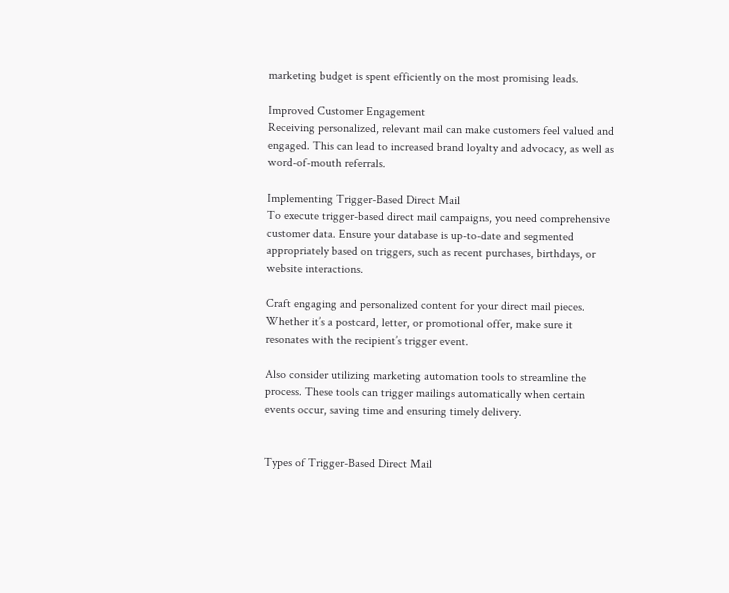marketing budget is spent efficiently on the most promising leads.

Improved Customer Engagement
Receiving personalized, relevant mail can make customers feel valued and engaged. This can lead to increased brand loyalty and advocacy, as well as word-of-mouth referrals.

Implementing Trigger-Based Direct Mail
To execute trigger-based direct mail campaigns, you need comprehensive customer data. Ensure your database is up-to-date and segmented appropriately based on triggers, such as recent purchases, birthdays, or website interactions.

Craft engaging and personalized content for your direct mail pieces. Whether it’s a postcard, letter, or promotional offer, make sure it resonates with the recipient’s trigger event.

Also consider utilizing marketing automation tools to streamline the process. These tools can trigger mailings automatically when certain events occur, saving time and ensuring timely delivery.


Types of Trigger-Based Direct Mail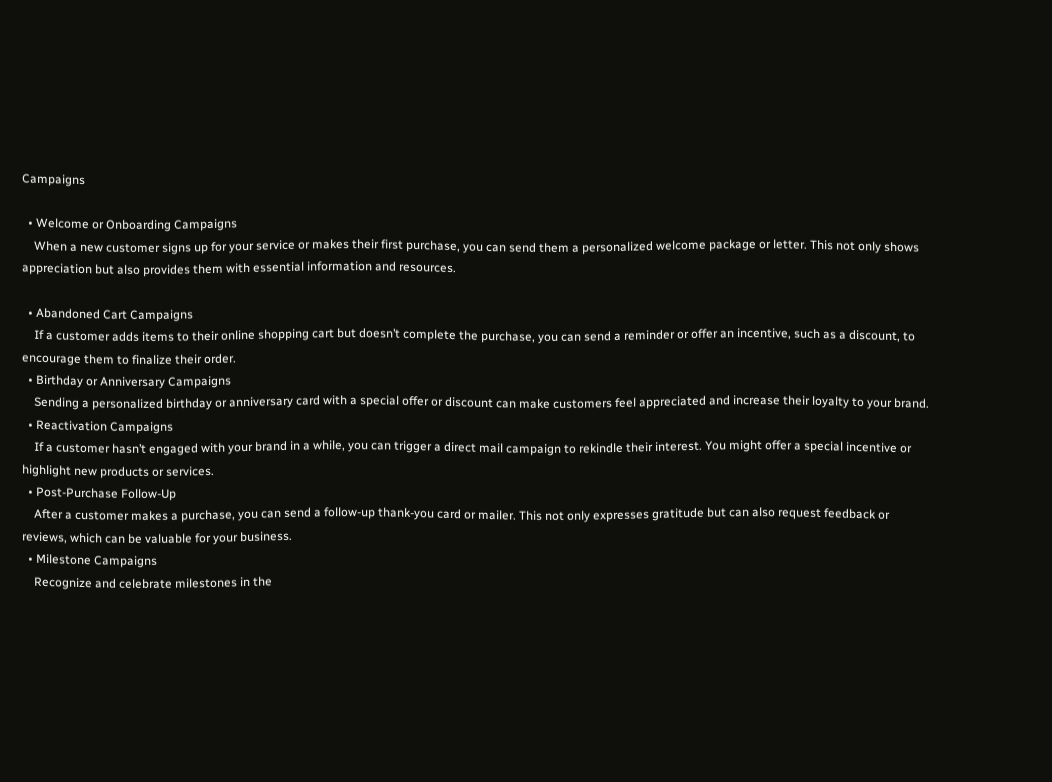Campaigns

  • Welcome or Onboarding Campaigns
    When a new customer signs up for your service or makes their first purchase, you can send them a personalized welcome package or letter. This not only shows appreciation but also provides them with essential information and resources.

  • Abandoned Cart Campaigns
    If a customer adds items to their online shopping cart but doesn’t complete the purchase, you can send a reminder or offer an incentive, such as a discount, to encourage them to finalize their order.
  • Birthday or Anniversary Campaigns
    Sending a personalized birthday or anniversary card with a special offer or discount can make customers feel appreciated and increase their loyalty to your brand.
  • Reactivation Campaigns
    If a customer hasn’t engaged with your brand in a while, you can trigger a direct mail campaign to rekindle their interest. You might offer a special incentive or highlight new products or services.
  • Post-Purchase Follow-Up
    After a customer makes a purchase, you can send a follow-up thank-you card or mailer. This not only expresses gratitude but can also request feedback or reviews, which can be valuable for your business.
  • Milestone Campaigns
    Recognize and celebrate milestones in the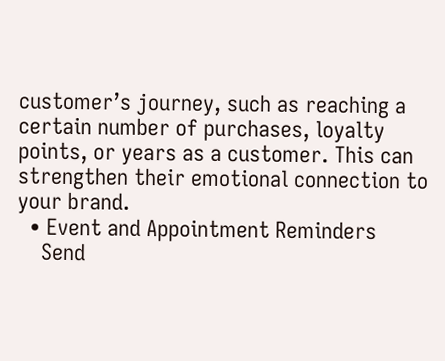customer’s journey, such as reaching a certain number of purchases, loyalty points, or years as a customer. This can strengthen their emotional connection to your brand.
  • Event and Appointment Reminders
    Send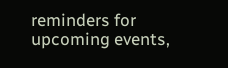reminders for upcoming events,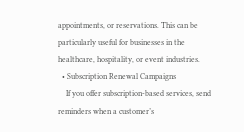appointments, or reservations. This can be particularly useful for businesses in the healthcare, hospitality, or event industries.
  • Subscription Renewal Campaigns
    If you offer subscription-based services, send reminders when a customer’s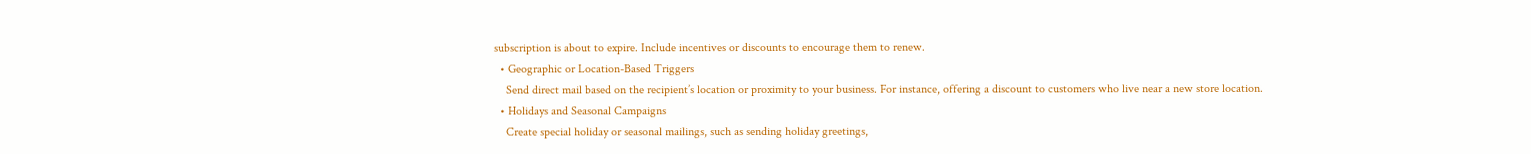subscription is about to expire. Include incentives or discounts to encourage them to renew.
  • Geographic or Location-Based Triggers
    Send direct mail based on the recipient’s location or proximity to your business. For instance, offering a discount to customers who live near a new store location.
  • Holidays and Seasonal Campaigns
    Create special holiday or seasonal mailings, such as sending holiday greetings,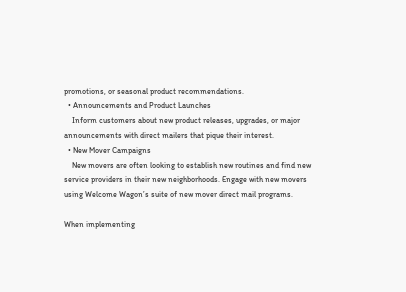promotions, or seasonal product recommendations.
  • Announcements and Product Launches
    Inform customers about new product releases, upgrades, or major announcements with direct mailers that pique their interest.
  • New Mover Campaigns
    New movers are often looking to establish new routines and find new service providers in their new neighborhoods. Engage with new movers using Welcome Wagon’s suite of new mover direct mail programs.

When implementing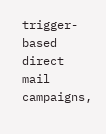trigger-based direct mail campaigns,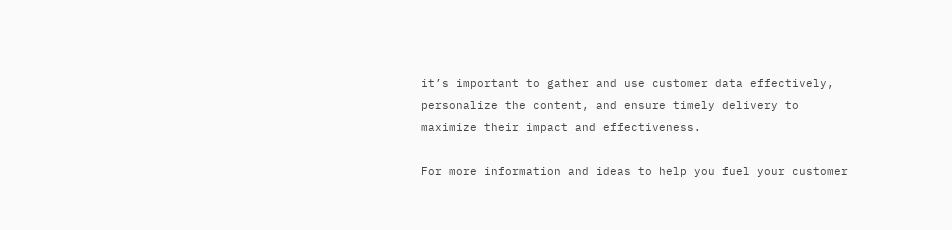it’s important to gather and use customer data effectively, personalize the content, and ensure timely delivery to maximize their impact and effectiveness.

For more information and ideas to help you fuel your customer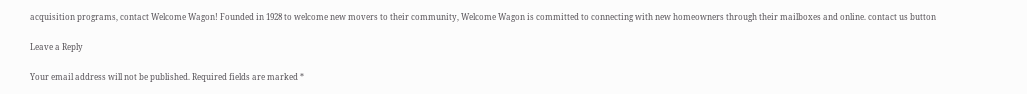acquisition programs, contact Welcome Wagon! Founded in 1928 to welcome new movers to their community, Welcome Wagon is committed to connecting with new homeowners through their mailboxes and online. contact us button

Leave a Reply

Your email address will not be published. Required fields are marked *